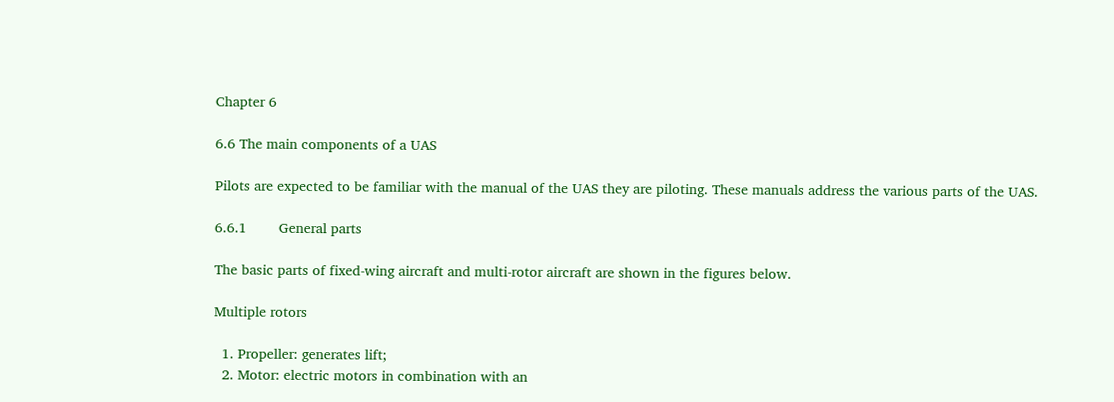Chapter 6

6.6 The main components of a UAS

Pilots are expected to be familiar with the manual of the UAS they are piloting. These manuals address the various parts of the UAS.

6.6.1        General parts

The basic parts of fixed-wing aircraft and multi-rotor aircraft are shown in the figures below.

Multiple rotors

  1. Propeller: generates lift;
  2. Motor: electric motors in combination with an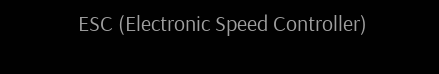ESC (Electronic Speed Controller)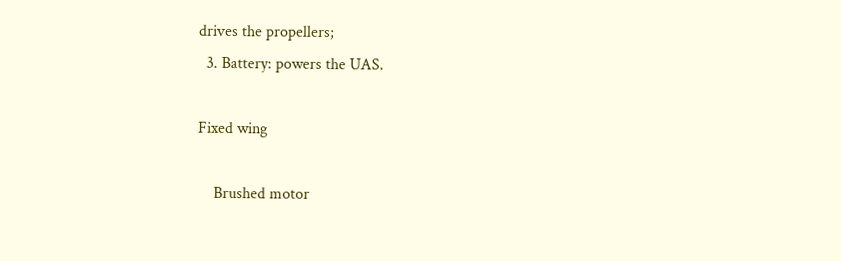drives the propellers;
  3. Battery: powers the UAS.

Fixed wing

    Brushed motor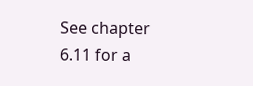See chapter 6.11 for a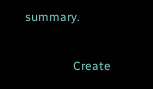summary.

                Create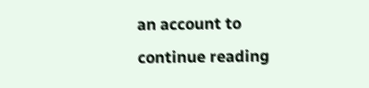an account to continue reading